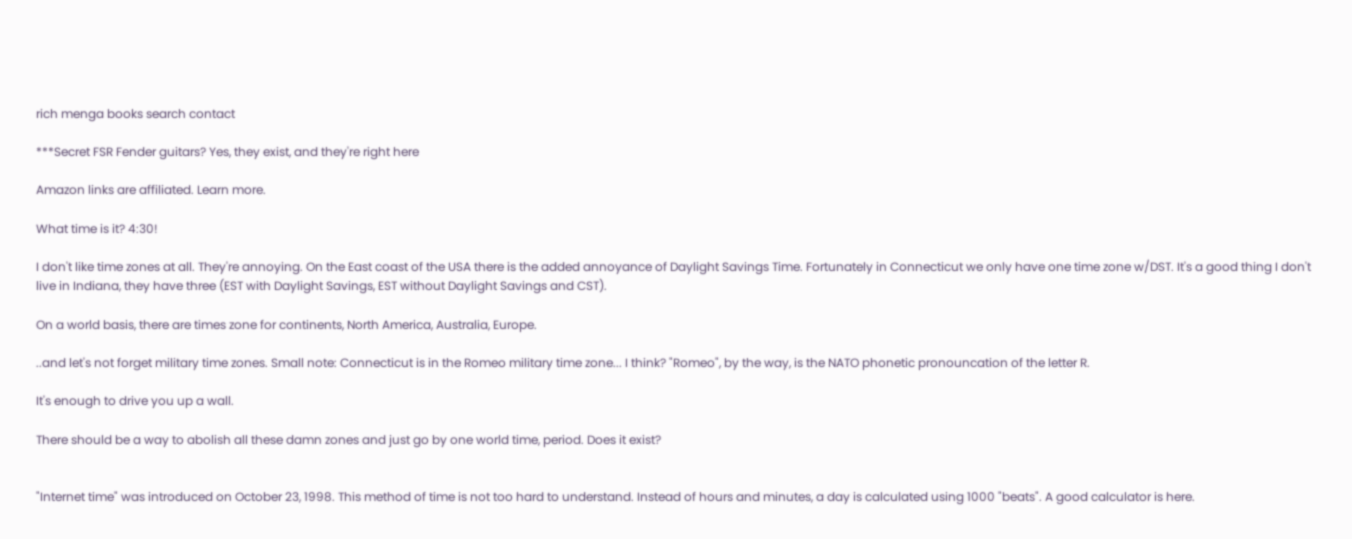rich menga books search contact

***Secret FSR Fender guitars? Yes, they exist, and they're right here

Amazon links are affiliated. Learn more.

What time is it? 4:30!

I don't like time zones at all. They're annoying. On the East coast of the USA there is the added annoyance of Daylight Savings Time. Fortunately in Connecticut we only have one time zone w/DST. It's a good thing I don't live in Indiana, they have three (EST with Daylight Savings, EST without Daylight Savings and CST).

On a world basis, there are times zone for continents, North America, Australia, Europe.

..and let's not forget military time zones. Small note: Connecticut is in the Romeo military time zone... I think? "Romeo", by the way, is the NATO phonetic pronouncation of the letter R.

It's enough to drive you up a wall.

There should be a way to abolish all these damn zones and just go by one world time, period. Does it exist?


"Internet time" was introduced on October 23, 1998. This method of time is not too hard to understand. Instead of hours and minutes, a day is calculated using 1000 "beats". A good calculator is here.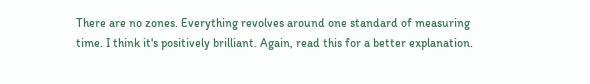There are no zones. Everything revolves around one standard of measuring time. I think it's positively brilliant. Again, read this for a better explanation.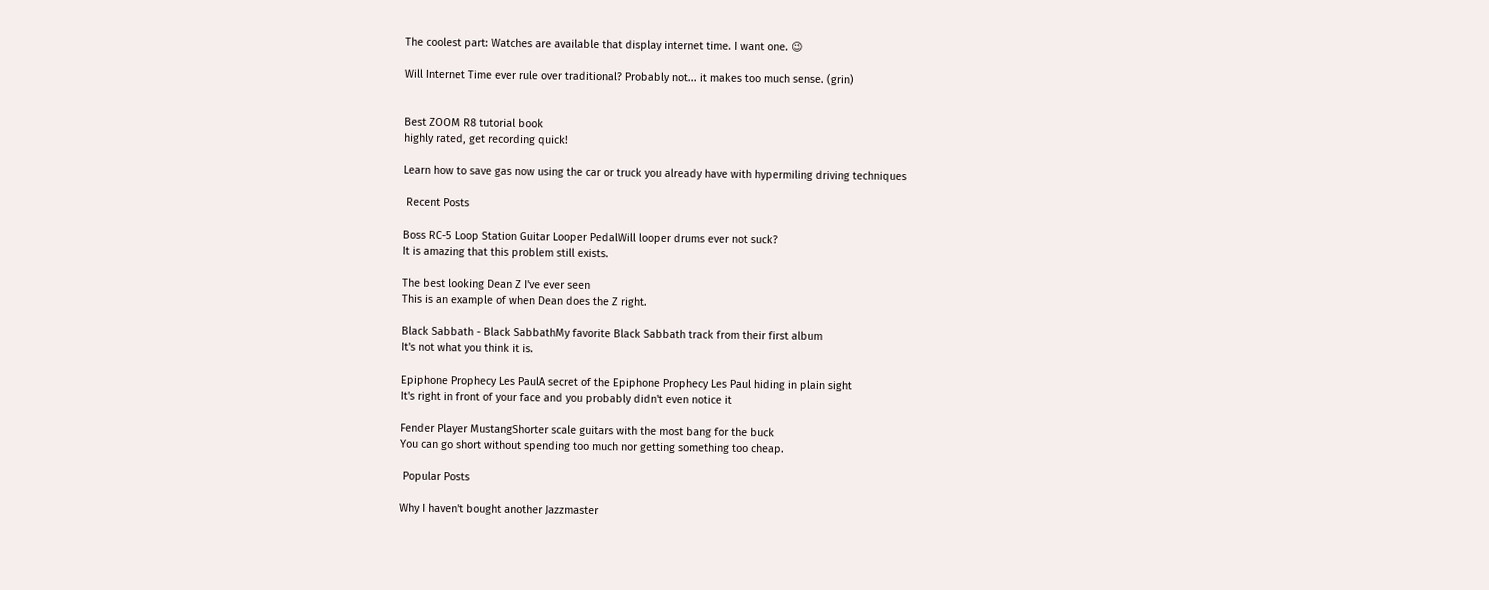The coolest part: Watches are available that display internet time. I want one. 😉

Will Internet Time ever rule over traditional? Probably not... it makes too much sense. (grin)


Best ZOOM R8 tutorial book
highly rated, get recording quick!

Learn how to save gas now using the car or truck you already have with hypermiling driving techniques

 Recent Posts

Boss RC-5 Loop Station Guitar Looper PedalWill looper drums ever not suck?
It is amazing that this problem still exists.

The best looking Dean Z I've ever seen
This is an example of when Dean does the Z right.

Black Sabbath - Black SabbathMy favorite Black Sabbath track from their first album
It's not what you think it is.

Epiphone Prophecy Les PaulA secret of the Epiphone Prophecy Les Paul hiding in plain sight
It's right in front of your face and you probably didn't even notice it

Fender Player MustangShorter scale guitars with the most bang for the buck
You can go short without spending too much nor getting something too cheap.

 Popular Posts

Why I haven't bought another Jazzmaster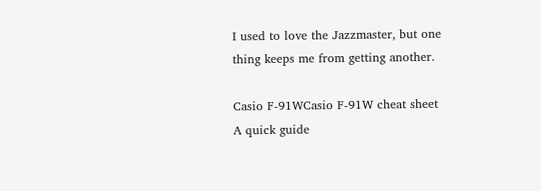I used to love the Jazzmaster, but one thing keeps me from getting another.

Casio F-91WCasio F-91W cheat sheet
A quick guide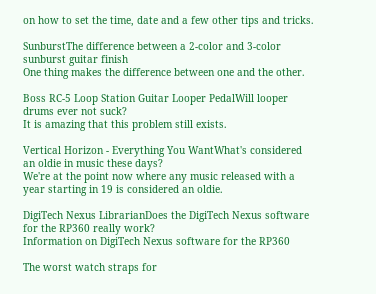on how to set the time, date and a few other tips and tricks.

SunburstThe difference between a 2-color and 3-color sunburst guitar finish
One thing makes the difference between one and the other.

Boss RC-5 Loop Station Guitar Looper PedalWill looper drums ever not suck?
It is amazing that this problem still exists.

Vertical Horizon - Everything You WantWhat's considered an oldie in music these days?
We're at the point now where any music released with a year starting in 19 is considered an oldie.

DigiTech Nexus LibrarianDoes the DigiTech Nexus software for the RP360 really work?
Information on DigiTech Nexus software for the RP360

The worst watch straps for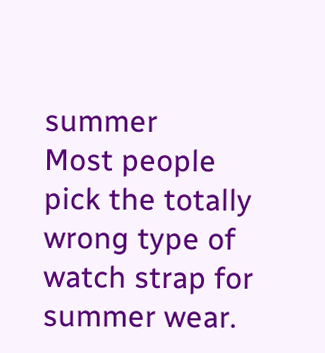summer
Most people pick the totally wrong type of watch strap for summer wear.